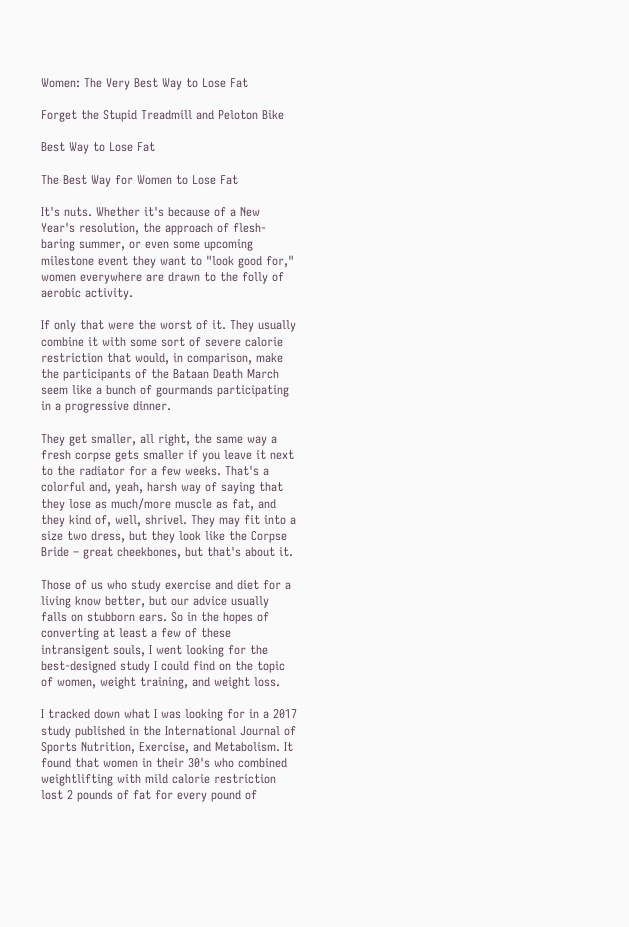Women: The Very Best Way to Lose Fat

Forget the Stupid Treadmill and Peloton Bike

Best Way to Lose Fat

The Best Way for Women to Lose Fat

It's nuts. Whether it's because of a New Year's resolution, the approach of flesh-baring summer, or even some upcoming milestone event they want to "look good for," women everywhere are drawn to the folly of aerobic activity.

If only that were the worst of it. They usually combine it with some sort of severe calorie restriction that would, in comparison, make the participants of the Bataan Death March seem like a bunch of gourmands participating in a progressive dinner.

They get smaller, all right, the same way a fresh corpse gets smaller if you leave it next to the radiator for a few weeks. That's a colorful and, yeah, harsh way of saying that they lose as much/more muscle as fat, and they kind of, well, shrivel. They may fit into a size two dress, but they look like the Corpse Bride – great cheekbones, but that's about it.

Those of us who study exercise and diet for a living know better, but our advice usually falls on stubborn ears. So in the hopes of converting at least a few of these intransigent souls, I went looking for the best-designed study I could find on the topic of women, weight training, and weight loss.

I tracked down what I was looking for in a 2017 study published in the International Journal of Sports Nutrition, Exercise, and Metabolism. It found that women in their 30's who combined weightlifting with mild calorie restriction lost 2 pounds of fat for every pound of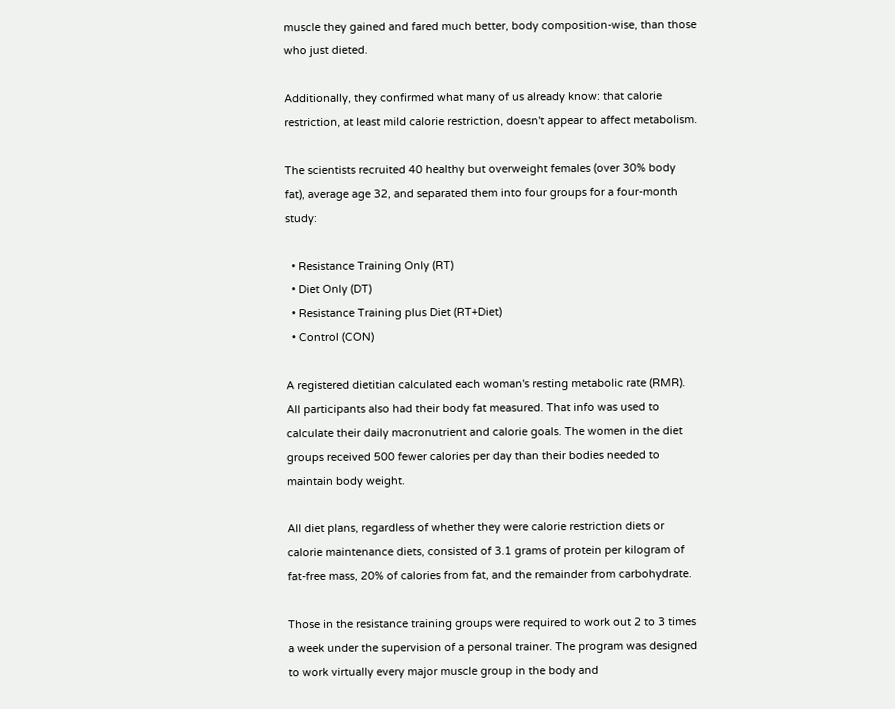muscle they gained and fared much better, body composition-wise, than those who just dieted.

Additionally, they confirmed what many of us already know: that calorie restriction, at least mild calorie restriction, doesn't appear to affect metabolism.

The scientists recruited 40 healthy but overweight females (over 30% body fat), average age 32, and separated them into four groups for a four-month study:

  • Resistance Training Only (RT)
  • Diet Only (DT)
  • Resistance Training plus Diet (RT+Diet)
  • Control (CON)

A registered dietitian calculated each woman's resting metabolic rate (RMR). All participants also had their body fat measured. That info was used to calculate their daily macronutrient and calorie goals. The women in the diet groups received 500 fewer calories per day than their bodies needed to maintain body weight.

All diet plans, regardless of whether they were calorie restriction diets or calorie maintenance diets, consisted of 3.1 grams of protein per kilogram of fat-free mass, 20% of calories from fat, and the remainder from carbohydrate.

Those in the resistance training groups were required to work out 2 to 3 times a week under the supervision of a personal trainer. The program was designed to work virtually every major muscle group in the body and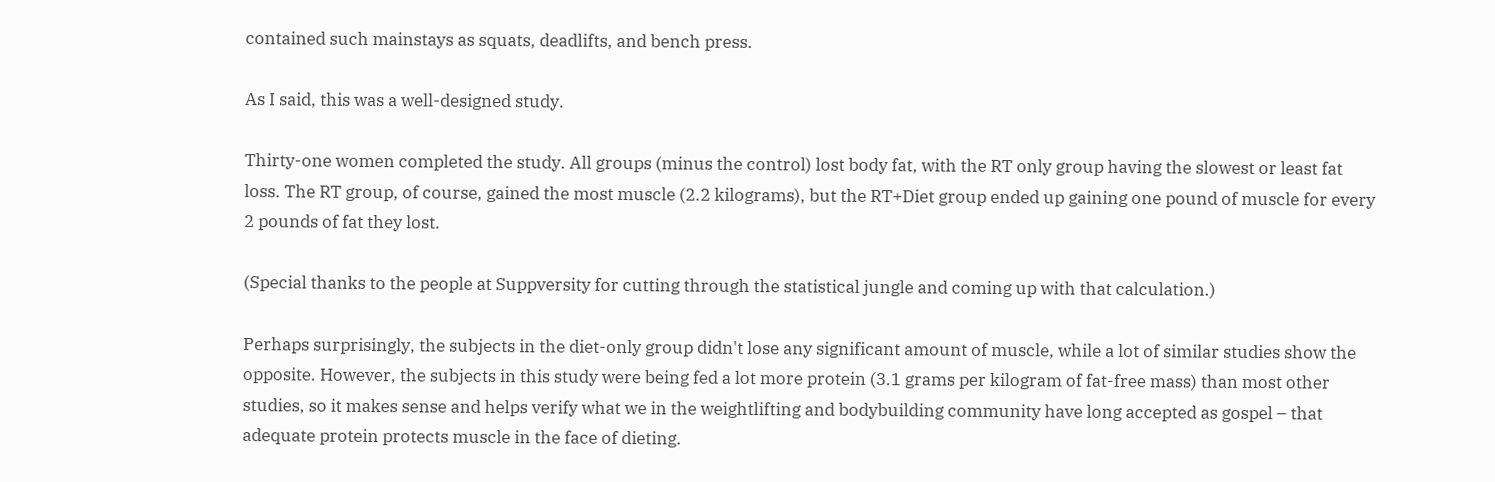contained such mainstays as squats, deadlifts, and bench press.

As I said, this was a well-designed study.

Thirty-one women completed the study. All groups (minus the control) lost body fat, with the RT only group having the slowest or least fat loss. The RT group, of course, gained the most muscle (2.2 kilograms), but the RT+Diet group ended up gaining one pound of muscle for every 2 pounds of fat they lost.

(Special thanks to the people at Suppversity for cutting through the statistical jungle and coming up with that calculation.)

Perhaps surprisingly, the subjects in the diet-only group didn't lose any significant amount of muscle, while a lot of similar studies show the opposite. However, the subjects in this study were being fed a lot more protein (3.1 grams per kilogram of fat-free mass) than most other studies, so it makes sense and helps verify what we in the weightlifting and bodybuilding community have long accepted as gospel – that adequate protein protects muscle in the face of dieting.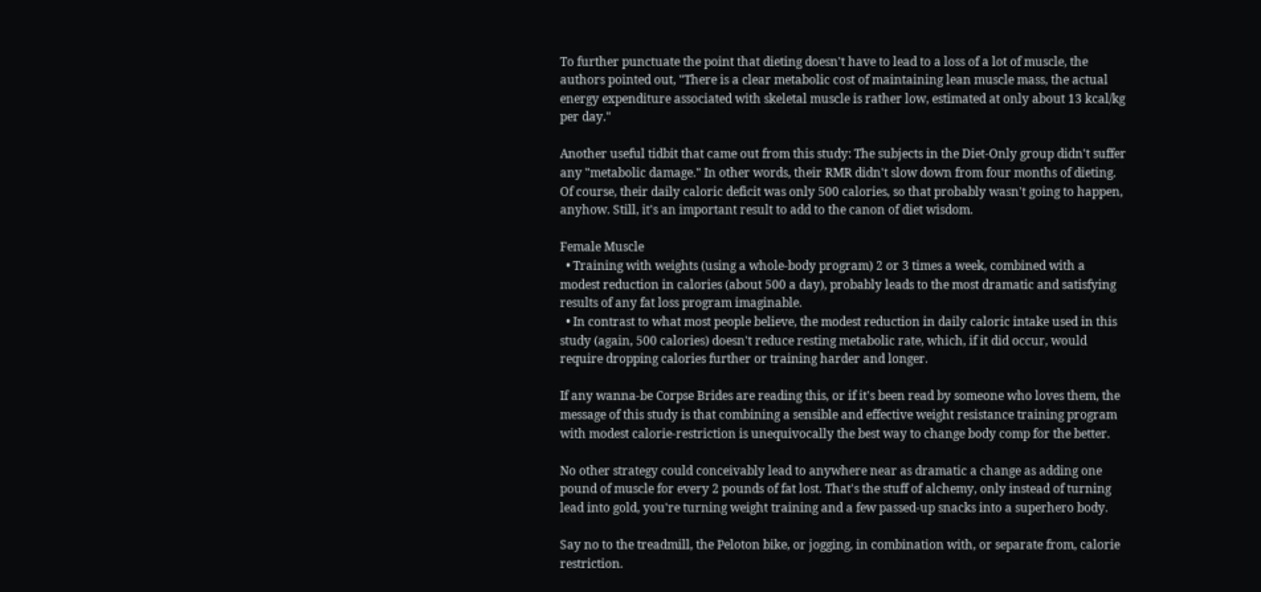To further punctuate the point that dieting doesn't have to lead to a loss of a lot of muscle, the authors pointed out, "There is a clear metabolic cost of maintaining lean muscle mass, the actual energy expenditure associated with skeletal muscle is rather low, estimated at only about 13 kcal/kg per day."

Another useful tidbit that came out from this study: The subjects in the Diet-Only group didn't suffer any "metabolic damage." In other words, their RMR didn't slow down from four months of dieting. Of course, their daily caloric deficit was only 500 calories, so that probably wasn't going to happen, anyhow. Still, it's an important result to add to the canon of diet wisdom.

Female Muscle
  • Training with weights (using a whole-body program) 2 or 3 times a week, combined with a modest reduction in calories (about 500 a day), probably leads to the most dramatic and satisfying results of any fat loss program imaginable.
  • In contrast to what most people believe, the modest reduction in daily caloric intake used in this study (again, 500 calories) doesn't reduce resting metabolic rate, which, if it did occur, would require dropping calories further or training harder and longer.

If any wanna-be Corpse Brides are reading this, or if it's been read by someone who loves them, the message of this study is that combining a sensible and effective weight resistance training program with modest calorie-restriction is unequivocally the best way to change body comp for the better.

No other strategy could conceivably lead to anywhere near as dramatic a change as adding one pound of muscle for every 2 pounds of fat lost. That's the stuff of alchemy, only instead of turning lead into gold, you're turning weight training and a few passed-up snacks into a superhero body.

Say no to the treadmill, the Peloton bike, or jogging, in combination with, or separate from, calorie restriction.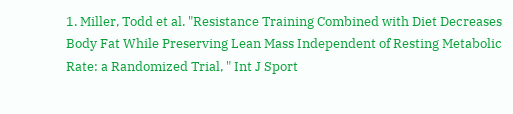1. Miller, Todd et al. "Resistance Training Combined with Diet Decreases Body Fat While Preserving Lean Mass Independent of Resting Metabolic Rate: a Randomized Trial, " Int J Sport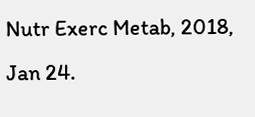Nutr Exerc Metab, 2018, Jan 24.